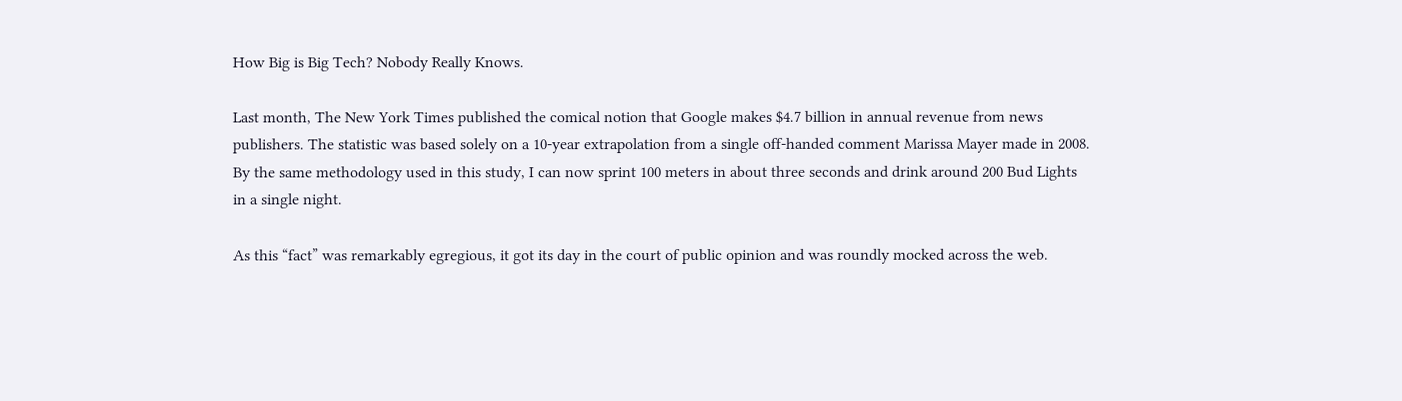How Big is Big Tech? Nobody Really Knows.

Last month, The New York Times published the comical notion that Google makes $4.7 billion in annual revenue from news publishers. The statistic was based solely on a 10-year extrapolation from a single off-handed comment Marissa Mayer made in 2008. By the same methodology used in this study, I can now sprint 100 meters in about three seconds and drink around 200 Bud Lights in a single night.

As this “fact” was remarkably egregious, it got its day in the court of public opinion and was roundly mocked across the web.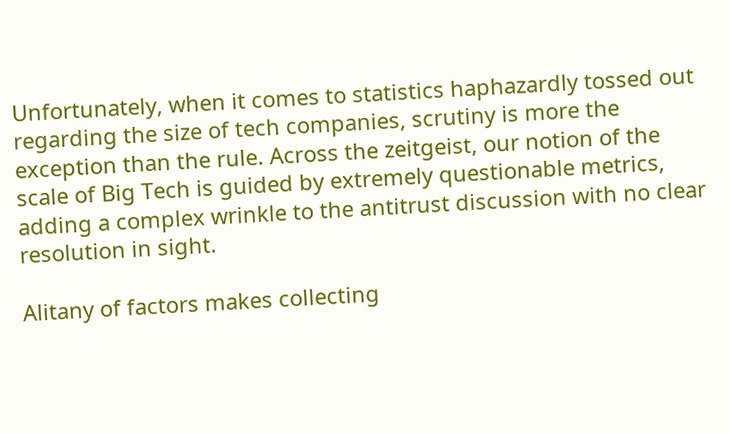Unfortunately, when it comes to statistics haphazardly tossed out regarding the size of tech companies, scrutiny is more the exception than the rule. Across the zeitgeist, our notion of the scale of Big Tech is guided by extremely questionable metrics, adding a complex wrinkle to the antitrust discussion with no clear resolution in sight.

Alitany of factors makes collecting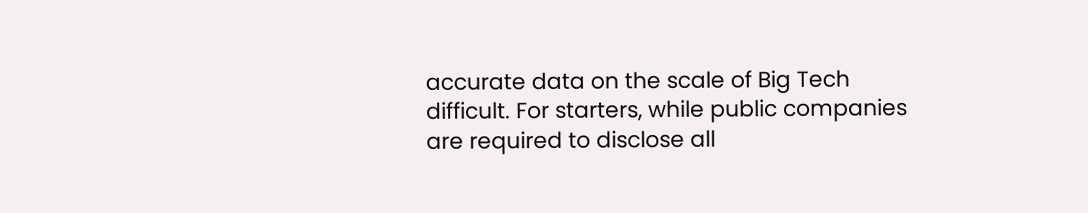accurate data on the scale of Big Tech difficult. For starters, while public companies are required to disclose all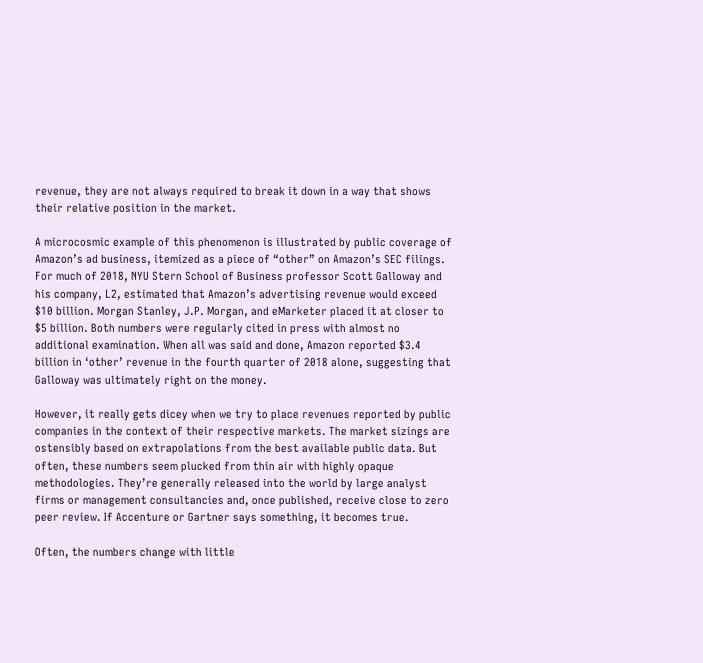revenue, they are not always required to break it down in a way that shows their relative position in the market.

A microcosmic example of this phenomenon is illustrated by public coverage of Amazon’s ad business, itemized as a piece of “other” on Amazon’s SEC filings. For much of 2018, NYU Stern School of Business professor Scott Galloway and his company, L2, estimated that Amazon’s advertising revenue would exceed $10 billion. Morgan Stanley, J.P. Morgan, and eMarketer placed it at closer to $5 billion. Both numbers were regularly cited in press with almost no additional examination. When all was said and done, Amazon reported $3.4 billion in ‘other’ revenue in the fourth quarter of 2018 alone, suggesting that Galloway was ultimately right on the money.

However, it really gets dicey when we try to place revenues reported by public companies in the context of their respective markets. The market sizings are ostensibly based on extrapolations from the best available public data. But often, these numbers seem plucked from thin air with highly opaque methodologies. They’re generally released into the world by large analyst firms or management consultancies and, once published, receive close to zero peer review. If Accenture or Gartner says something, it becomes true.

Often, the numbers change with little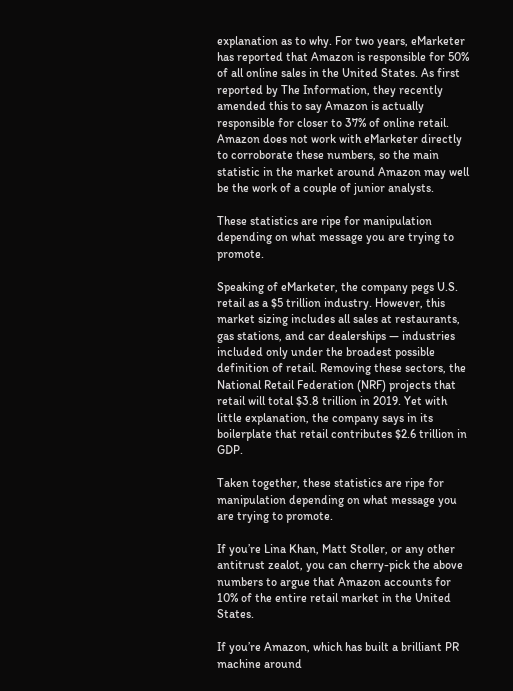explanation as to why. For two years, eMarketer has reported that Amazon is responsible for 50% of all online sales in the United States. As first reported by The Information, they recently amended this to say Amazon is actually responsible for closer to 37% of online retail. Amazon does not work with eMarketer directly to corroborate these numbers, so the main statistic in the market around Amazon may well be the work of a couple of junior analysts.

These statistics are ripe for manipulation depending on what message you are trying to promote.

Speaking of eMarketer, the company pegs U.S. retail as a $5 trillion industry. However, this market sizing includes all sales at restaurants, gas stations, and car dealerships — industries included only under the broadest possible definition of retail. Removing these sectors, the National Retail Federation (NRF) projects that retail will total $3.8 trillion in 2019. Yet with little explanation, the company says in its boilerplate that retail contributes $2.6 trillion in GDP.

Taken together, these statistics are ripe for manipulation depending on what message you are trying to promote.

If you’re Lina Khan, Matt Stoller, or any other antitrust zealot, you can cherry-pick the above numbers to argue that Amazon accounts for 10% of the entire retail market in the United States.

If you’re Amazon, which has built a brilliant PR machine around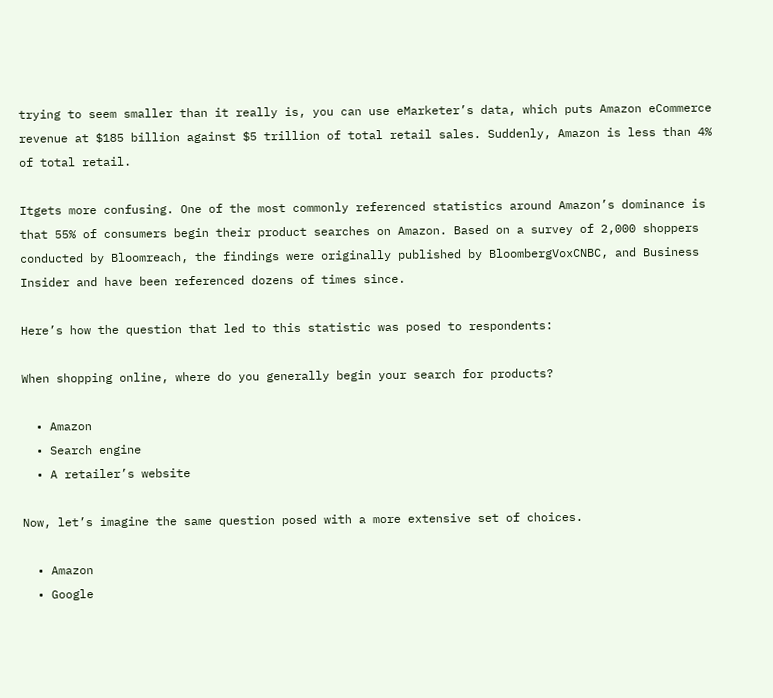trying to seem smaller than it really is, you can use eMarketer’s data, which puts Amazon eCommerce revenue at $185 billion against $5 trillion of total retail sales. Suddenly, Amazon is less than 4% of total retail.

Itgets more confusing. One of the most commonly referenced statistics around Amazon’s dominance is that 55% of consumers begin their product searches on Amazon. Based on a survey of 2,000 shoppers conducted by Bloomreach, the findings were originally published by BloombergVoxCNBC, and Business Insider and have been referenced dozens of times since.

Here’s how the question that led to this statistic was posed to respondents:

When shopping online, where do you generally begin your search for products?

  • Amazon
  • Search engine
  • A retailer’s website

Now, let’s imagine the same question posed with a more extensive set of choices.

  • Amazon
  • Google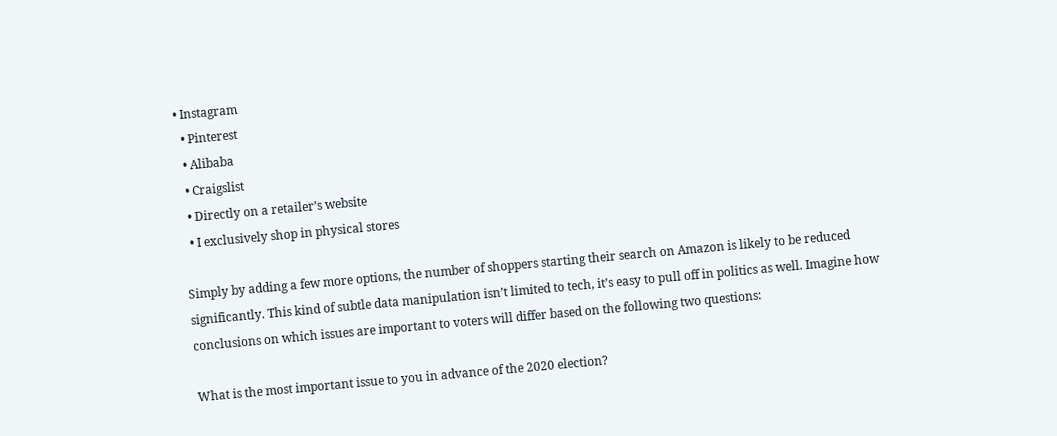• Instagram
  • Pinterest
  • Alibaba
  • Craigslist
  • Directly on a retailer’s website
  • I exclusively shop in physical stores

Simply by adding a few more options, the number of shoppers starting their search on Amazon is likely to be reduced significantly. This kind of subtle data manipulation isn’t limited to tech, it’s easy to pull off in politics as well. Imagine how conclusions on which issues are important to voters will differ based on the following two questions:

What is the most important issue to you in advance of the 2020 election?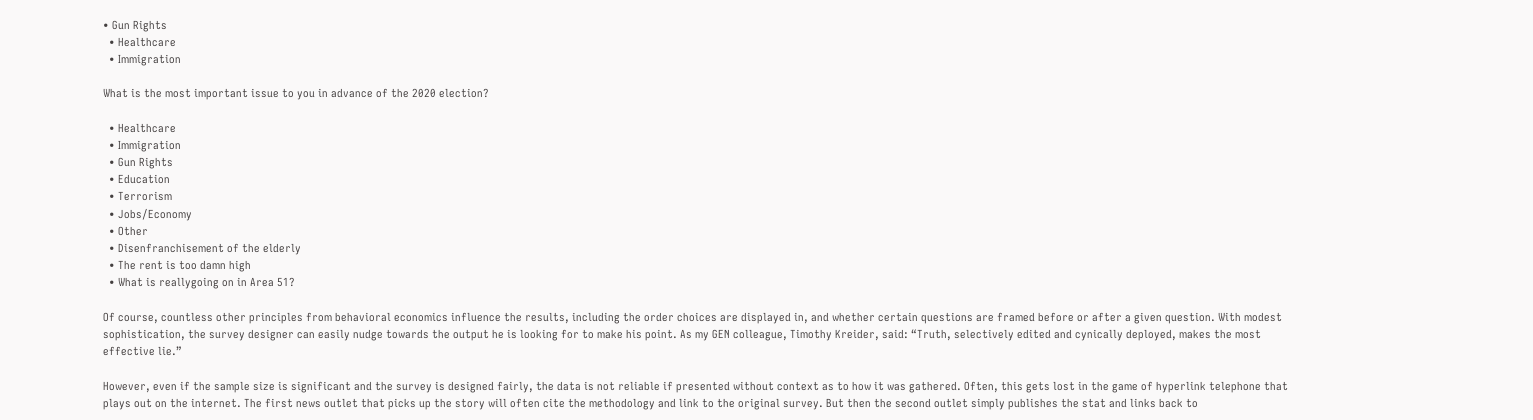• Gun Rights
  • Healthcare
  • Immigration

What is the most important issue to you in advance of the 2020 election?

  • Healthcare
  • Immigration
  • Gun Rights
  • Education
  • Terrorism
  • Jobs/Economy
  • Other
  • Disenfranchisement of the elderly
  • The rent is too damn high
  • What is reallygoing on in Area 51?

Of course, countless other principles from behavioral economics influence the results, including the order choices are displayed in, and whether certain questions are framed before or after a given question. With modest sophistication, the survey designer can easily nudge towards the output he is looking for to make his point. As my GEN colleague, Timothy Kreider, said: “Truth, selectively edited and cynically deployed, makes the most effective lie.”

However, even if the sample size is significant and the survey is designed fairly, the data is not reliable if presented without context as to how it was gathered. Often, this gets lost in the game of hyperlink telephone that plays out on the internet. The first news outlet that picks up the story will often cite the methodology and link to the original survey. But then the second outlet simply publishes the stat and links back to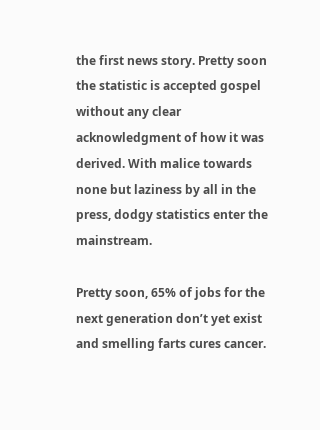the first news story. Pretty soon the statistic is accepted gospel without any clear acknowledgment of how it was derived. With malice towards none but laziness by all in the press, dodgy statistics enter the mainstream.

Pretty soon, 65% of jobs for the next generation don’t yet exist and smelling farts cures cancer.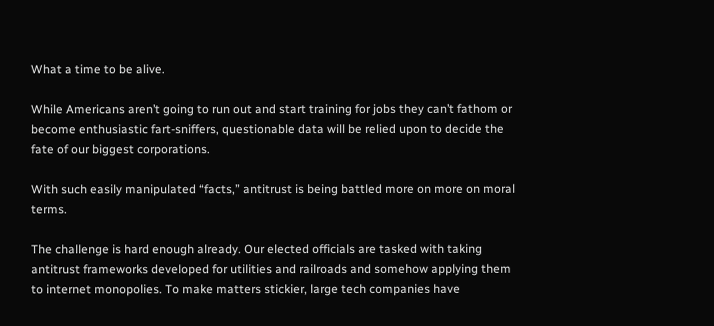What a time to be alive.

While Americans aren’t going to run out and start training for jobs they can’t fathom or become enthusiastic fart-sniffers, questionable data will be relied upon to decide the fate of our biggest corporations.

With such easily manipulated “facts,” antitrust is being battled more on more on moral terms.

The challenge is hard enough already. Our elected officials are tasked with taking antitrust frameworks developed for utilities and railroads and somehow applying them to internet monopolies. To make matters stickier, large tech companies have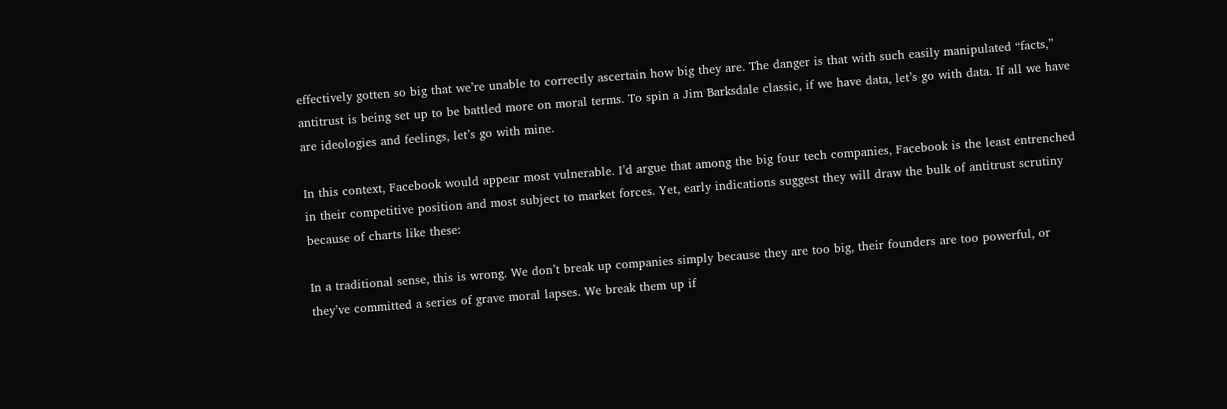effectively gotten so big that we’re unable to correctly ascertain how big they are. The danger is that with such easily manipulated “facts,” antitrust is being set up to be battled more on moral terms. To spin a Jim Barksdale classic, if we have data, let’s go with data. If all we have are ideologies and feelings, let’s go with mine.

In this context, Facebook would appear most vulnerable. I’d argue that among the big four tech companies, Facebook is the least entrenched in their competitive position and most subject to market forces. Yet, early indications suggest they will draw the bulk of antitrust scrutiny because of charts like these:

In a traditional sense, this is wrong. We don’t break up companies simply because they are too big, their founders are too powerful, or they’ve committed a series of grave moral lapses. We break them up if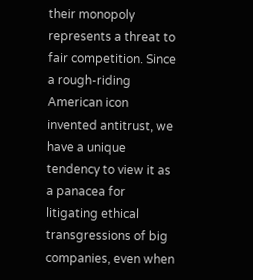their monopoly represents a threat to fair competition. Since a rough-riding American icon invented antitrust, we have a unique tendency to view it as a panacea for litigating ethical transgressions of big companies, even when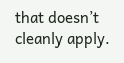that doesn’t cleanly apply.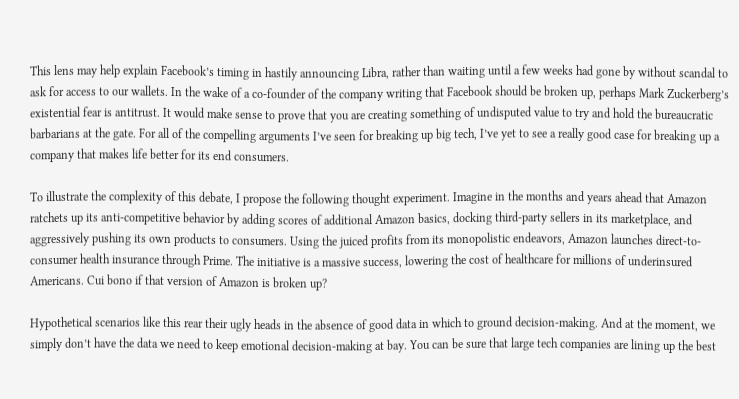This lens may help explain Facebook’s timing in hastily announcing Libra, rather than waiting until a few weeks had gone by without scandal to ask for access to our wallets. In the wake of a co-founder of the company writing that Facebook should be broken up, perhaps Mark Zuckerberg’s existential fear is antitrust. It would make sense to prove that you are creating something of undisputed value to try and hold the bureaucratic barbarians at the gate. For all of the compelling arguments I’ve seen for breaking up big tech, I’ve yet to see a really good case for breaking up a company that makes life better for its end consumers.

To illustrate the complexity of this debate, I propose the following thought experiment. Imagine in the months and years ahead that Amazon ratchets up its anti-competitive behavior by adding scores of additional Amazon basics, docking third-party sellers in its marketplace, and aggressively pushing its own products to consumers. Using the juiced profits from its monopolistic endeavors, Amazon launches direct-to-consumer health insurance through Prime. The initiative is a massive success, lowering the cost of healthcare for millions of underinsured Americans. Cui bono if that version of Amazon is broken up?

Hypothetical scenarios like this rear their ugly heads in the absence of good data in which to ground decision-making. And at the moment, we simply don’t have the data we need to keep emotional decision-making at bay. You can be sure that large tech companies are lining up the best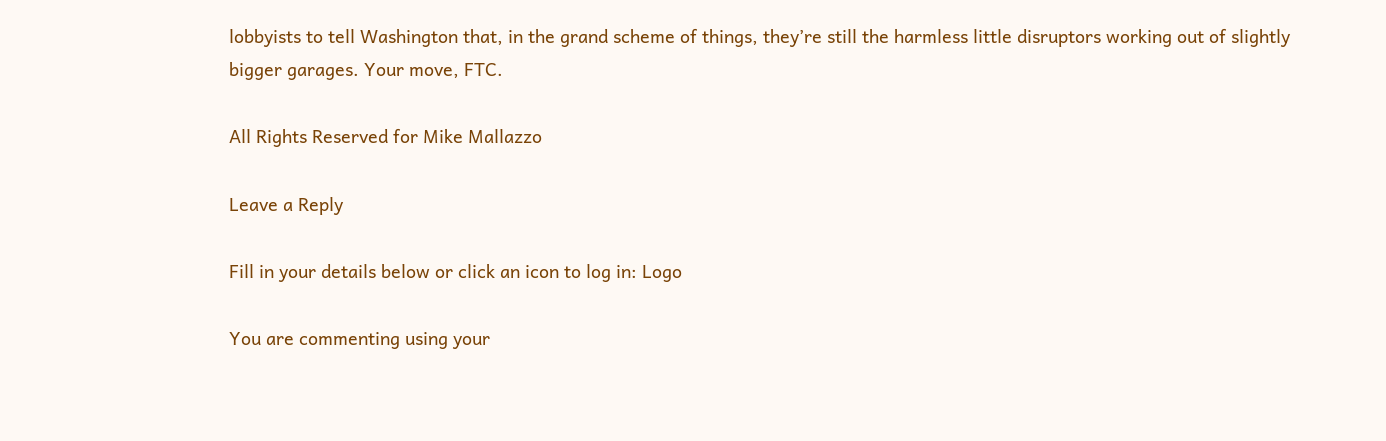lobbyists to tell Washington that, in the grand scheme of things, they’re still the harmless little disruptors working out of slightly bigger garages. Your move, FTC.

All Rights Reserved for Mike Mallazzo

Leave a Reply

Fill in your details below or click an icon to log in: Logo

You are commenting using your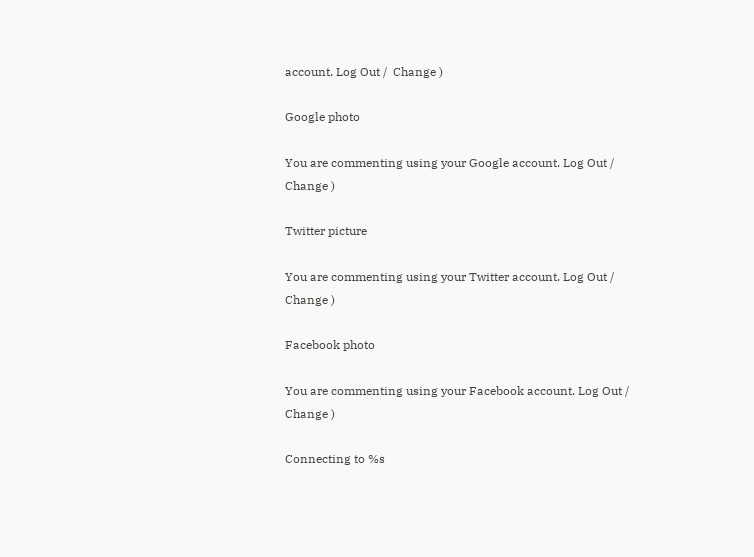account. Log Out /  Change )

Google photo

You are commenting using your Google account. Log Out /  Change )

Twitter picture

You are commenting using your Twitter account. Log Out /  Change )

Facebook photo

You are commenting using your Facebook account. Log Out /  Change )

Connecting to %s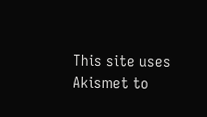This site uses Akismet to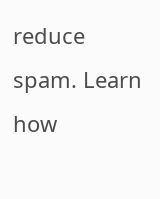reduce spam. Learn how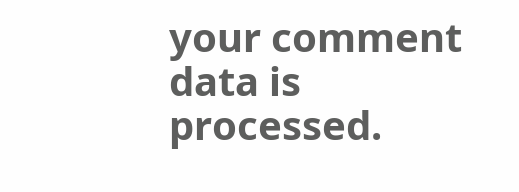your comment data is processed.